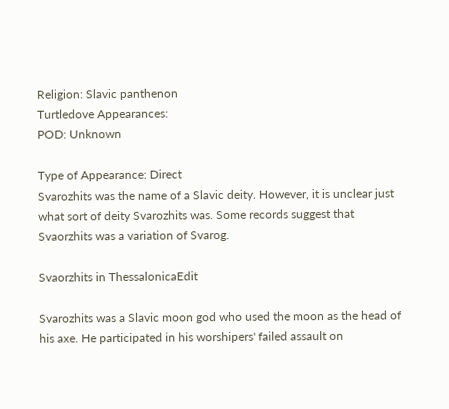Religion: Slavic panthenon
Turtledove Appearances:
POD: Unknown

Type of Appearance: Direct
Svarozhits was the name of a Slavic deity. However, it is unclear just what sort of deity Svarozhits was. Some records suggest that Svaorzhits was a variation of Svarog.

Svaorzhits in ThessalonicaEdit

Svarozhits was a Slavic moon god who used the moon as the head of his axe. He participated in his worshipers' failed assault on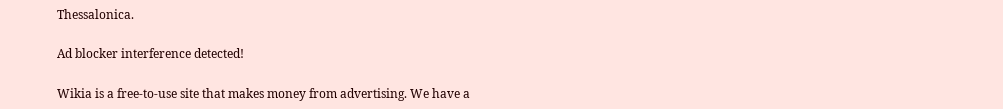Thessalonica.

Ad blocker interference detected!

Wikia is a free-to-use site that makes money from advertising. We have a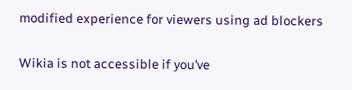modified experience for viewers using ad blockers

Wikia is not accessible if you’ve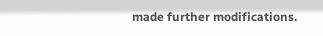made further modifications.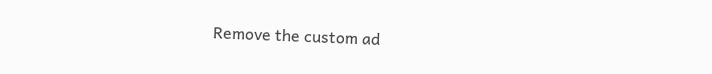Remove the custom ad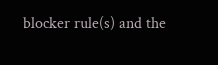blocker rule(s) and the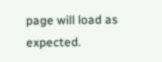page will load as expected.